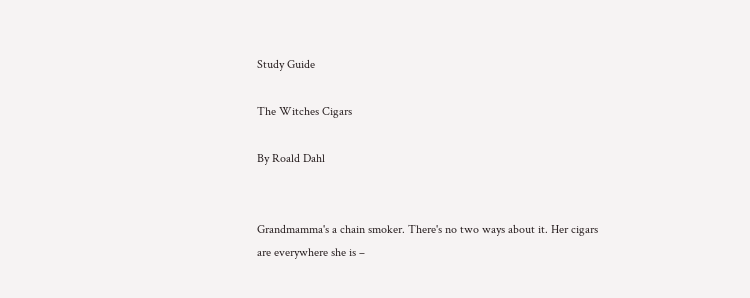Study Guide

The Witches Cigars

By Roald Dahl


Grandmamma's a chain smoker. There's no two ways about it. Her cigars are everywhere she is –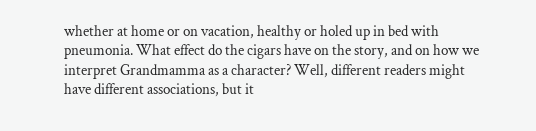whether at home or on vacation, healthy or holed up in bed with pneumonia. What effect do the cigars have on the story, and on how we interpret Grandmamma as a character? Well, different readers might have different associations, but it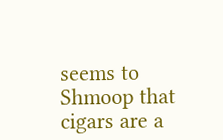seems to Shmoop that cigars are a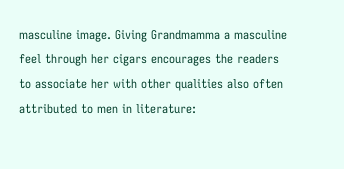masculine image. Giving Grandmamma a masculine feel through her cigars encourages the readers to associate her with other qualities also often attributed to men in literature: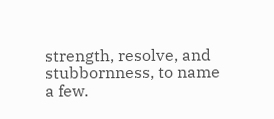strength, resolve, and stubbornness, to name a few.